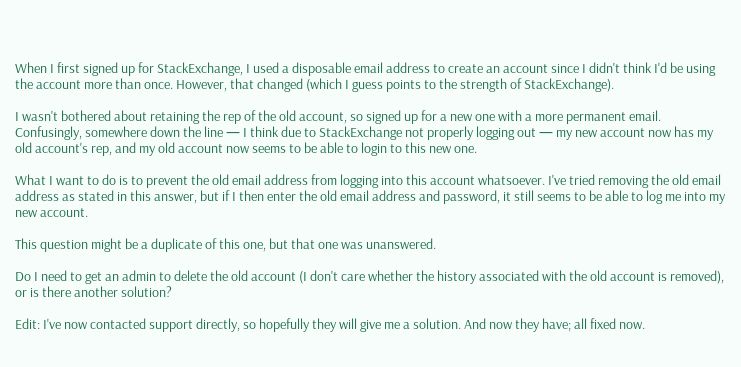When I first signed up for StackExchange, I used a disposable email address to create an account since I didn't think I'd be using the account more than once. However, that changed (which I guess points to the strength of StackExchange).

I wasn't bothered about retaining the rep of the old account, so signed up for a new one with a more permanent email. Confusingly, somewhere down the line — I think due to StackExchange not properly logging out — my new account now has my old account's rep, and my old account now seems to be able to login to this new one.

What I want to do is to prevent the old email address from logging into this account whatsoever. I've tried removing the old email address as stated in this answer, but if I then enter the old email address and password, it still seems to be able to log me into my new account.

This question might be a duplicate of this one, but that one was unanswered.

Do I need to get an admin to delete the old account (I don't care whether the history associated with the old account is removed), or is there another solution?

Edit: I've now contacted support directly, so hopefully they will give me a solution. And now they have; all fixed now.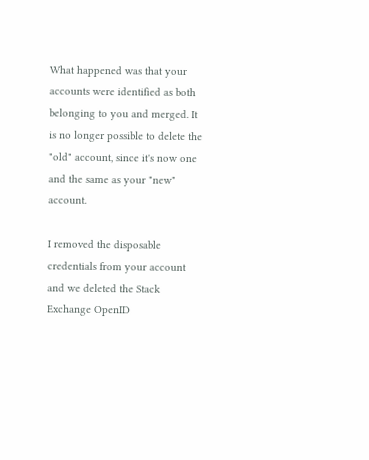What happened was that your accounts were identified as both belonging to you and merged. It is no longer possible to delete the "old" account, since it's now one and the same as your "new" account.

I removed the disposable credentials from your account and we deleted the Stack Exchange OpenID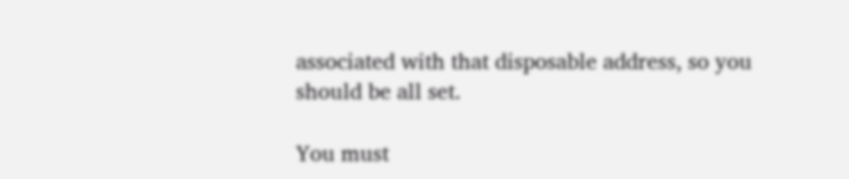associated with that disposable address, so you should be all set.

You must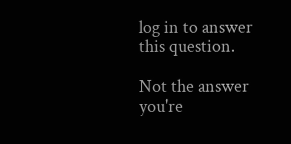log in to answer this question.

Not the answer you're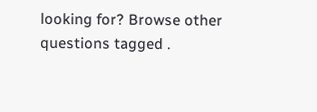looking for? Browse other questions tagged .